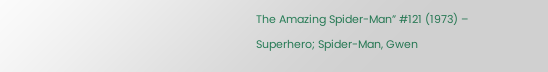The Amazing Spider-Man” #121 (1973) – Superhero; Spider-Man, Gwen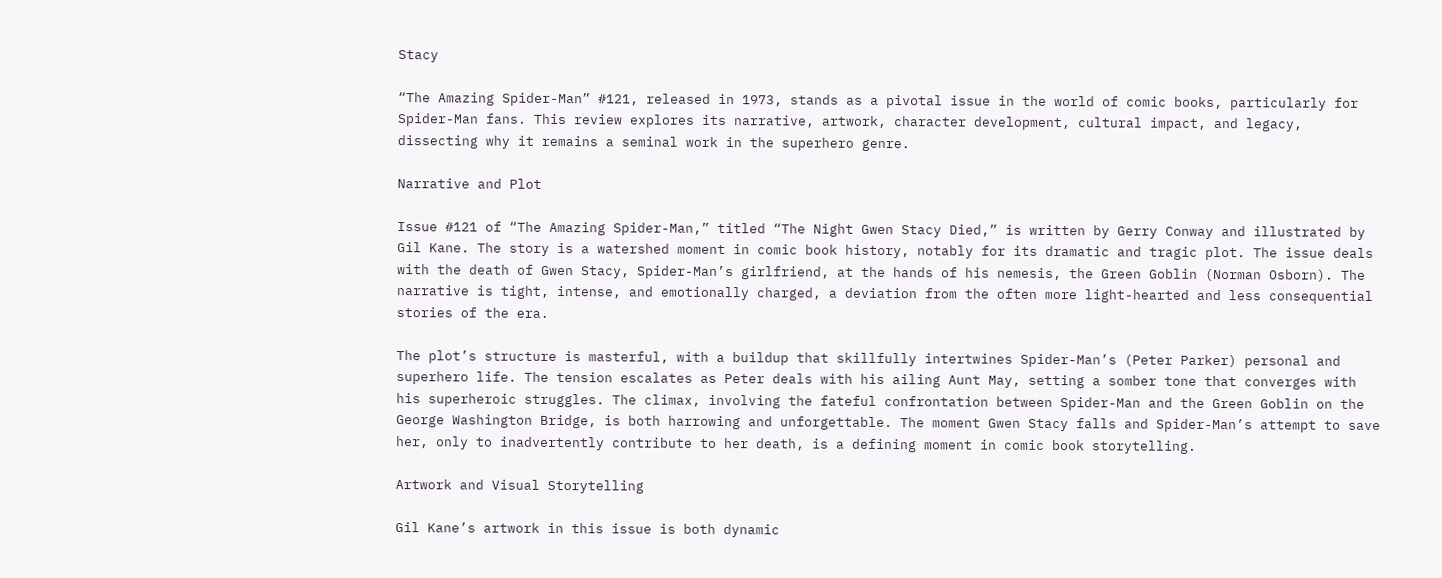Stacy

“The Amazing Spider-Man” #121, released in 1973, stands as a pivotal issue in the world of comic books, particularly for Spider-Man fans. This review explores its narrative, artwork, character development, cultural impact, and legacy, dissecting why it remains a seminal work in the superhero genre.

Narrative and Plot

Issue #121 of “The Amazing Spider-Man,” titled “The Night Gwen Stacy Died,” is written by Gerry Conway and illustrated by Gil Kane. The story is a watershed moment in comic book history, notably for its dramatic and tragic plot. The issue deals with the death of Gwen Stacy, Spider-Man’s girlfriend, at the hands of his nemesis, the Green Goblin (Norman Osborn). The narrative is tight, intense, and emotionally charged, a deviation from the often more light-hearted and less consequential stories of the era.

The plot’s structure is masterful, with a buildup that skillfully intertwines Spider-Man’s (Peter Parker) personal and superhero life. The tension escalates as Peter deals with his ailing Aunt May, setting a somber tone that converges with his superheroic struggles. The climax, involving the fateful confrontation between Spider-Man and the Green Goblin on the George Washington Bridge, is both harrowing and unforgettable. The moment Gwen Stacy falls and Spider-Man’s attempt to save her, only to inadvertently contribute to her death, is a defining moment in comic book storytelling.

Artwork and Visual Storytelling

Gil Kane’s artwork in this issue is both dynamic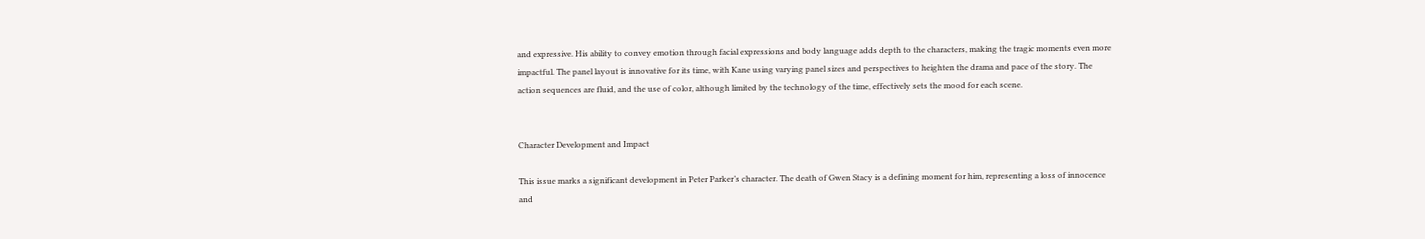and expressive. His ability to convey emotion through facial expressions and body language adds depth to the characters, making the tragic moments even more impactful. The panel layout is innovative for its time, with Kane using varying panel sizes and perspectives to heighten the drama and pace of the story. The action sequences are fluid, and the use of color, although limited by the technology of the time, effectively sets the mood for each scene.


Character Development and Impact

This issue marks a significant development in Peter Parker’s character. The death of Gwen Stacy is a defining moment for him, representing a loss of innocence and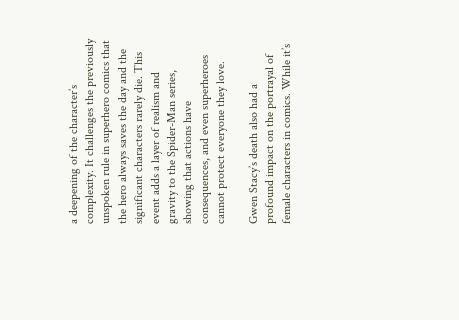a deepening of the character’s complexity. It challenges the previously unspoken rule in superhero comics that the hero always saves the day and the significant characters rarely die. This event adds a layer of realism and gravity to the Spider-Man series, showing that actions have consequences, and even superheroes cannot protect everyone they love.

Gwen Stacy’s death also had a profound impact on the portrayal of female characters in comics. While it’s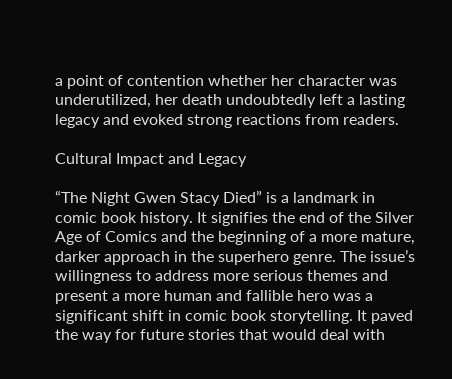a point of contention whether her character was underutilized, her death undoubtedly left a lasting legacy and evoked strong reactions from readers.

Cultural Impact and Legacy

“The Night Gwen Stacy Died” is a landmark in comic book history. It signifies the end of the Silver Age of Comics and the beginning of a more mature, darker approach in the superhero genre. The issue’s willingness to address more serious themes and present a more human and fallible hero was a significant shift in comic book storytelling. It paved the way for future stories that would deal with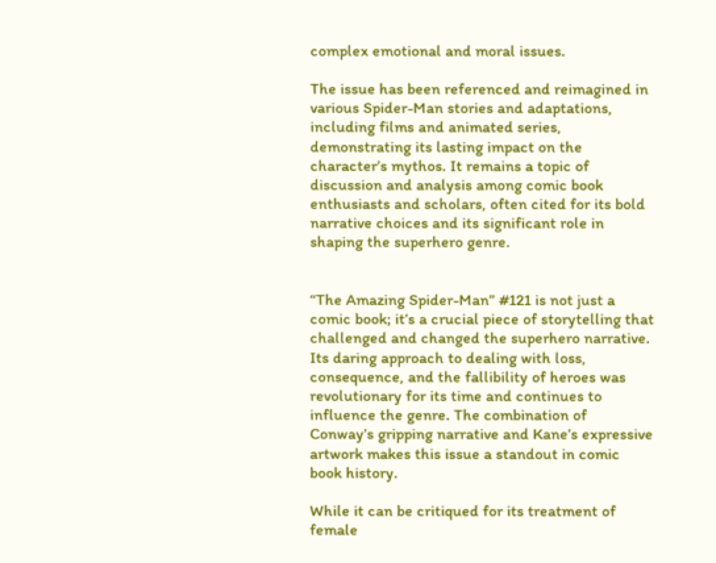complex emotional and moral issues.

The issue has been referenced and reimagined in various Spider-Man stories and adaptations, including films and animated series, demonstrating its lasting impact on the character’s mythos. It remains a topic of discussion and analysis among comic book enthusiasts and scholars, often cited for its bold narrative choices and its significant role in shaping the superhero genre.


“The Amazing Spider-Man” #121 is not just a comic book; it’s a crucial piece of storytelling that challenged and changed the superhero narrative. Its daring approach to dealing with loss, consequence, and the fallibility of heroes was revolutionary for its time and continues to influence the genre. The combination of Conway’s gripping narrative and Kane’s expressive artwork makes this issue a standout in comic book history.

While it can be critiqued for its treatment of female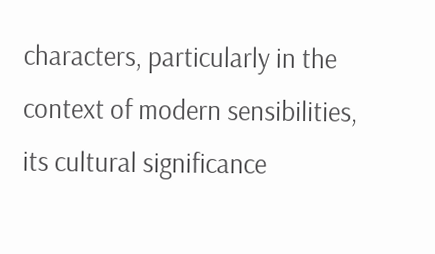characters, particularly in the context of modern sensibilities, its cultural significance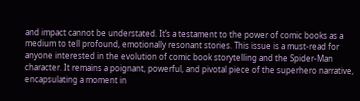and impact cannot be understated. It’s a testament to the power of comic books as a medium to tell profound, emotionally resonant stories. This issue is a must-read for anyone interested in the evolution of comic book storytelling and the Spider-Man character. It remains a poignant, powerful, and pivotal piece of the superhero narrative, encapsulating a moment in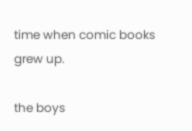time when comic books grew up.

the boys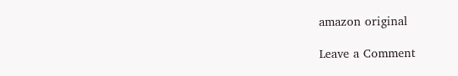amazon original

Leave a Comment